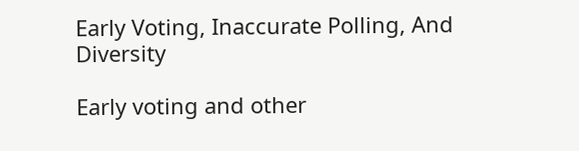Early Voting, Inaccurate Polling, And Diversity

Early voting and other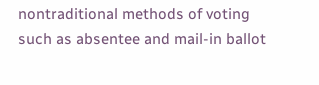nontraditional methods of voting such as absentee and mail-in ballot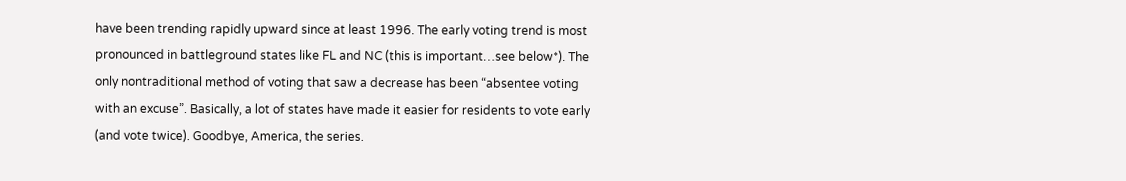have been trending rapidly upward since at least 1996. The early voting trend is most pronounced in battleground states like FL and NC (this is important…see below*). The only nontraditional method of voting that saw a decrease has been “absentee voting with an excuse”. Basically, a lot of states have made it easier for residents to vote early (and vote twice). Goodbye, America, the series.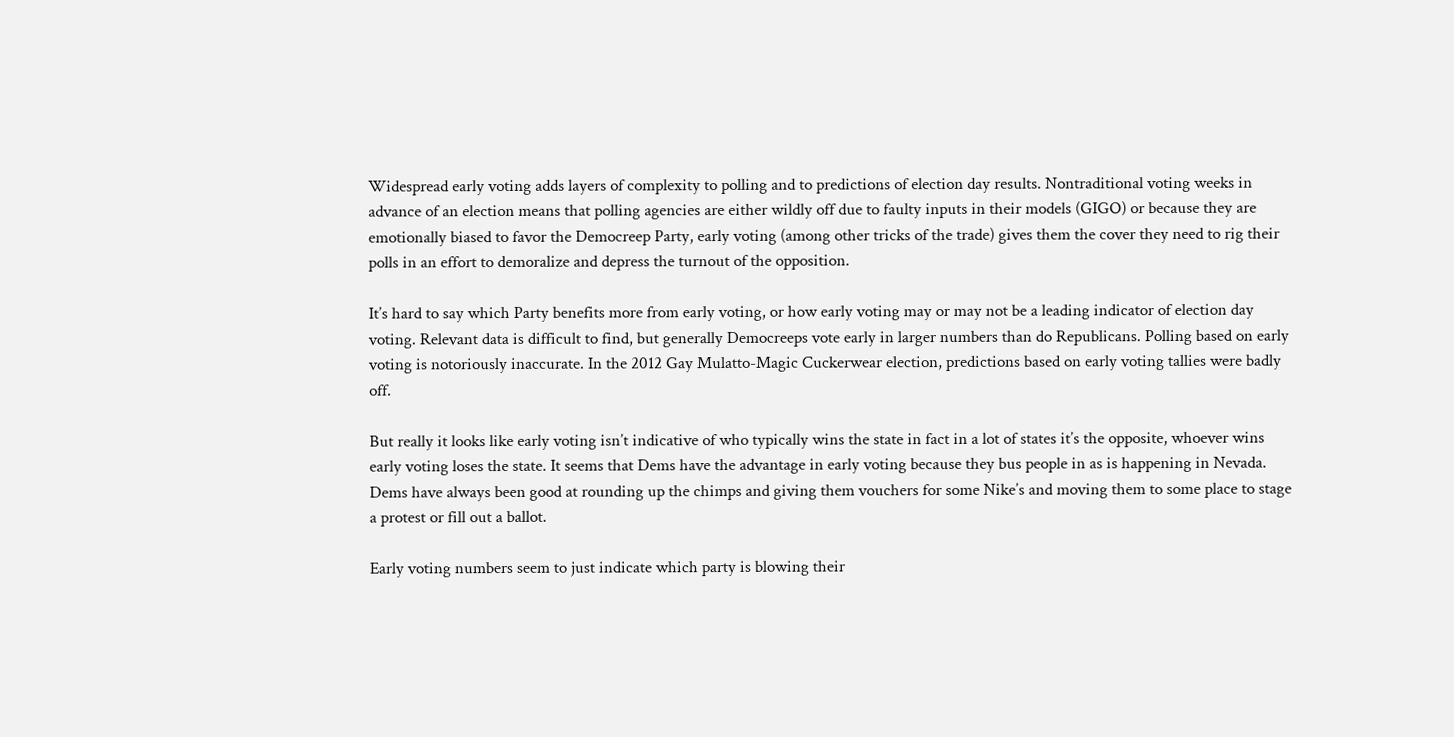Widespread early voting adds layers of complexity to polling and to predictions of election day results. Nontraditional voting weeks in advance of an election means that polling agencies are either wildly off due to faulty inputs in their models (GIGO) or because they are emotionally biased to favor the Democreep Party, early voting (among other tricks of the trade) gives them the cover they need to rig their polls in an effort to demoralize and depress the turnout of the opposition.

It’s hard to say which Party benefits more from early voting, or how early voting may or may not be a leading indicator of election day voting. Relevant data is difficult to find, but generally Democreeps vote early in larger numbers than do Republicans. Polling based on early voting is notoriously inaccurate. In the 2012 Gay Mulatto-Magic Cuckerwear election, predictions based on early voting tallies were badly off.

But really it looks like early voting isn’t indicative of who typically wins the state in fact in a lot of states it’s the opposite, whoever wins early voting loses the state. It seems that Dems have the advantage in early voting because they bus people in as is happening in Nevada. Dems have always been good at rounding up the chimps and giving them vouchers for some Nike’s and moving them to some place to stage a protest or fill out a ballot.

Early voting numbers seem to just indicate which party is blowing their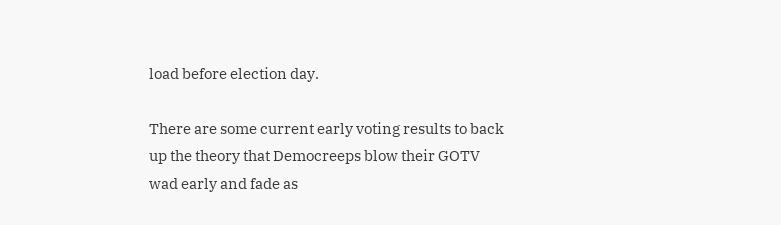load before election day.

There are some current early voting results to back up the theory that Democreeps blow their GOTV wad early and fade as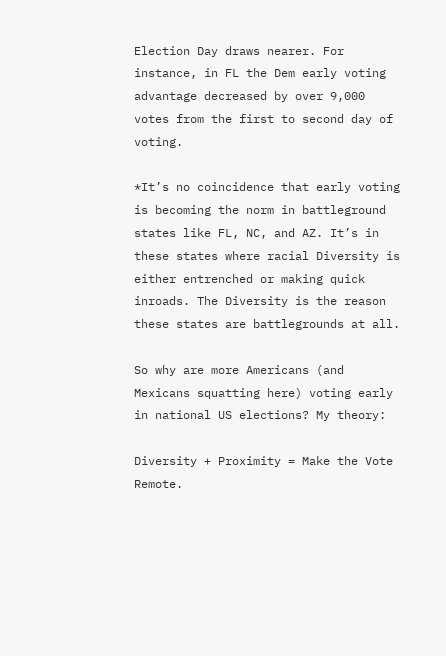Election Day draws nearer. For instance, in FL the Dem early voting advantage decreased by over 9,000 votes from the first to second day of voting.

*It’s no coincidence that early voting is becoming the norm in battleground states like FL, NC, and AZ. It’s in these states where racial Diversity is either entrenched or making quick inroads. The Diversity is the reason these states are battlegrounds at all.

So why are more Americans (and Mexicans squatting here) voting early in national US elections? My theory:

Diversity + Proximity = Make the Vote Remote.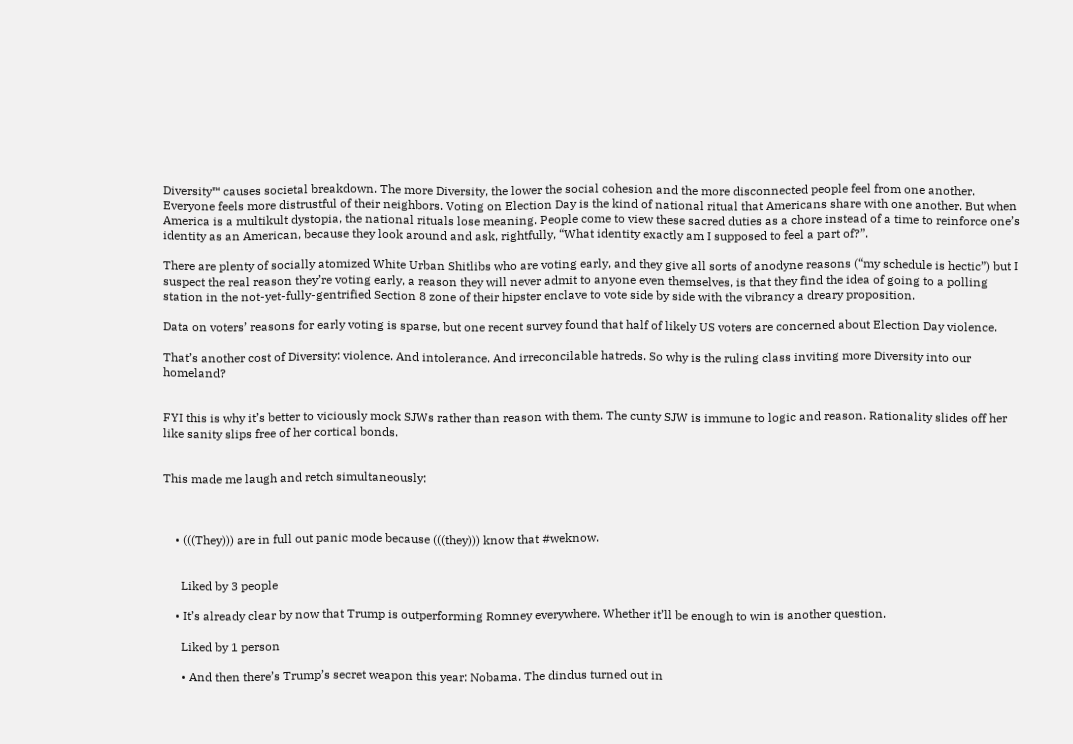Diversity™ causes societal breakdown. The more Diversity, the lower the social cohesion and the more disconnected people feel from one another. Everyone feels more distrustful of their neighbors. Voting on Election Day is the kind of national ritual that Americans share with one another. But when America is a multikult dystopia, the national rituals lose meaning. People come to view these sacred duties as a chore instead of a time to reinforce one’s identity as an American, because they look around and ask, rightfully, “What identity exactly am I supposed to feel a part of?”.

There are plenty of socially atomized White Urban Shitlibs who are voting early, and they give all sorts of anodyne reasons (“my schedule is hectic”) but I suspect the real reason they’re voting early, a reason they will never admit to anyone even themselves, is that they find the idea of going to a polling station in the not-yet-fully-gentrified Section 8 zone of their hipster enclave to vote side by side with the vibrancy a dreary proposition.

Data on voters’ reasons for early voting is sparse, but one recent survey found that half of likely US voters are concerned about Election Day violence.

That’s another cost of Diversity: violence. And intolerance. And irreconcilable hatreds. So why is the ruling class inviting more Diversity into our homeland?


FYI this is why it’s better to viciously mock SJWs rather than reason with them. The cunty SJW is immune to logic and reason. Rationality slides off her like sanity slips free of her cortical bonds.


This made me laugh and retch simultaneously:



    • (((They))) are in full out panic mode because (((they))) know that #weknow.


      Liked by 3 people

    • It’s already clear by now that Trump is outperforming Romney everywhere. Whether it’ll be enough to win is another question.

      Liked by 1 person

      • And then there’s Trump’s secret weapon this year: Nobama. The dindus turned out in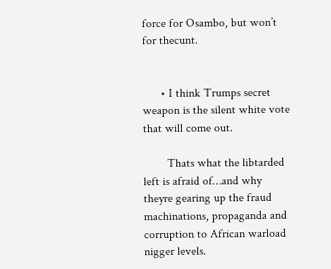force for Osambo, but won’t for thecunt.


      • I think Trumps secret weapon is the silent white vote that will come out.

        Thats what the libtarded left is afraid of…and why theyre gearing up the fraud machinations, propaganda and corruption to African warload nigger levels.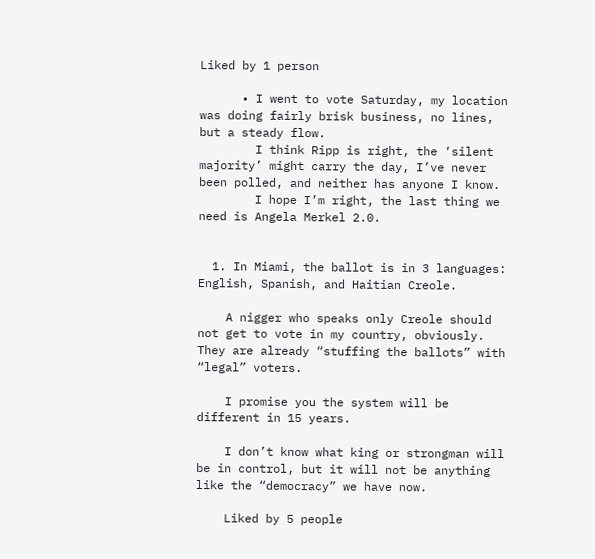Liked by 1 person

      • I went to vote Saturday, my location was doing fairly brisk business, no lines, but a steady flow.
        I think Ripp is right, the ‘silent majority’ might carry the day, I’ve never been polled, and neither has anyone I know.
        I hope I’m right, the last thing we need is Angela Merkel 2.0.


  1. In Miami, the ballot is in 3 languages: English, Spanish, and Haitian Creole.

    A nigger who speaks only Creole should not get to vote in my country, obviously. They are already “stuffing the ballots” with “legal” voters.

    I promise you the system will be different in 15 years.

    I don’t know what king or strongman will be in control, but it will not be anything like the “democracy” we have now.

    Liked by 5 people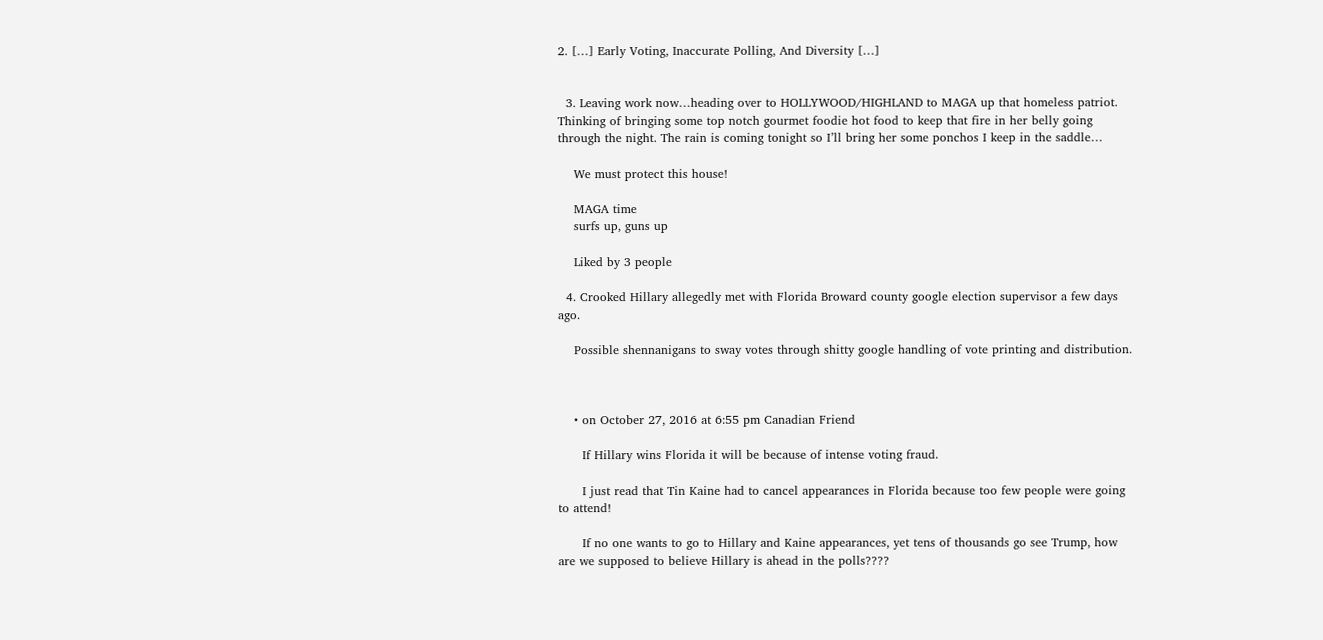2. […] Early Voting, Inaccurate Polling, And Diversity […]


  3. Leaving work now…heading over to HOLLYWOOD/HIGHLAND to MAGA up that homeless patriot. Thinking of bringing some top notch gourmet foodie hot food to keep that fire in her belly going through the night. The rain is coming tonight so I’ll bring her some ponchos I keep in the saddle…

    We must protect this house!

    MAGA time
    surfs up, guns up

    Liked by 3 people

  4. Crooked Hillary allegedly met with Florida Broward county google election supervisor a few days ago.

    Possible shennanigans to sway votes through shitty google handling of vote printing and distribution.



    • on October 27, 2016 at 6:55 pm Canadian Friend

      If Hillary wins Florida it will be because of intense voting fraud.

      I just read that Tin Kaine had to cancel appearances in Florida because too few people were going to attend!

      If no one wants to go to Hillary and Kaine appearances, yet tens of thousands go see Trump, how are we supposed to believe Hillary is ahead in the polls????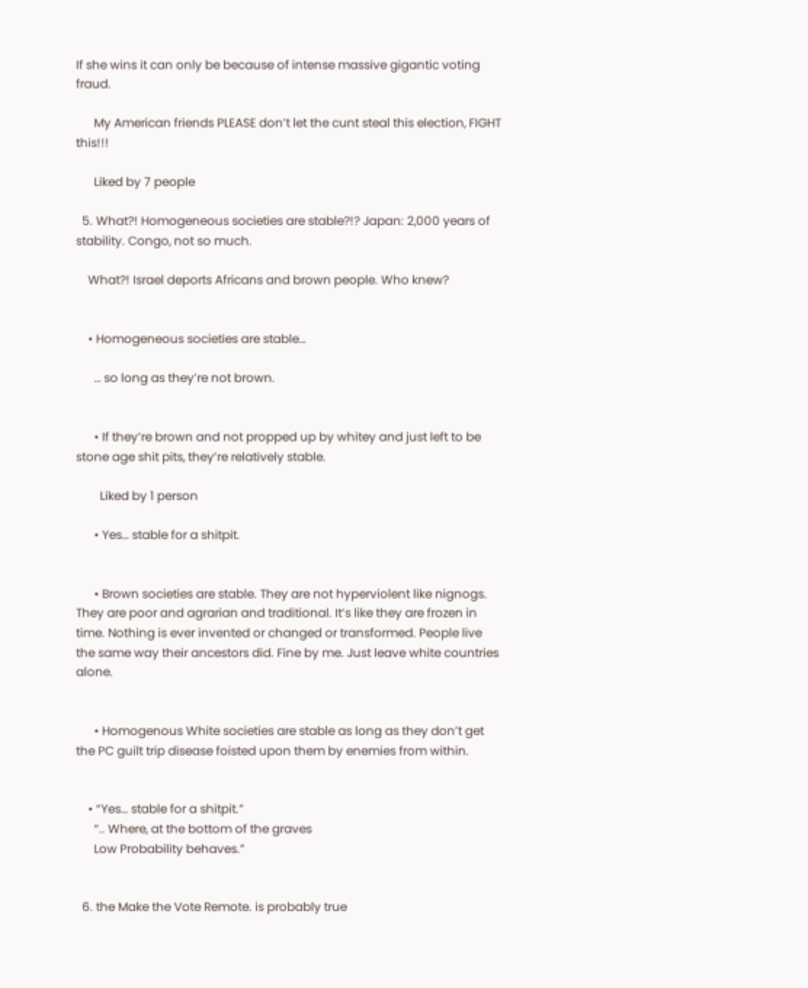If she wins it can only be because of intense massive gigantic voting fraud.

      My American friends PLEASE don’t let the cunt steal this election, FIGHT this!!!

      Liked by 7 people

  5. What?! Homogeneous societies are stable?!? Japan: 2,000 years of stability. Congo, not so much.

    What?! Israel deports Africans and brown people. Who knew?


    • Homogeneous societies are stable…

      … so long as they’re not brown.


      • If they’re brown and not propped up by whitey and just left to be stone age shit pits, they’re relatively stable.

        Liked by 1 person

      • Yes… stable for a shitpit.


      • Brown societies are stable. They are not hyperviolent like nignogs. They are poor and agrarian and traditional. It’s like they are frozen in time. Nothing is ever invented or changed or transformed. People live the same way their ancestors did. Fine by me. Just leave white countries alone.


      • Homogenous White societies are stable as long as they don’t get the PC guilt trip disease foisted upon them by enemies from within.


    • “Yes… stable for a shitpit.”
      “.. Where, at the bottom of the graves
      Low Probability behaves.”


  6. the Make the Vote Remote. is probably true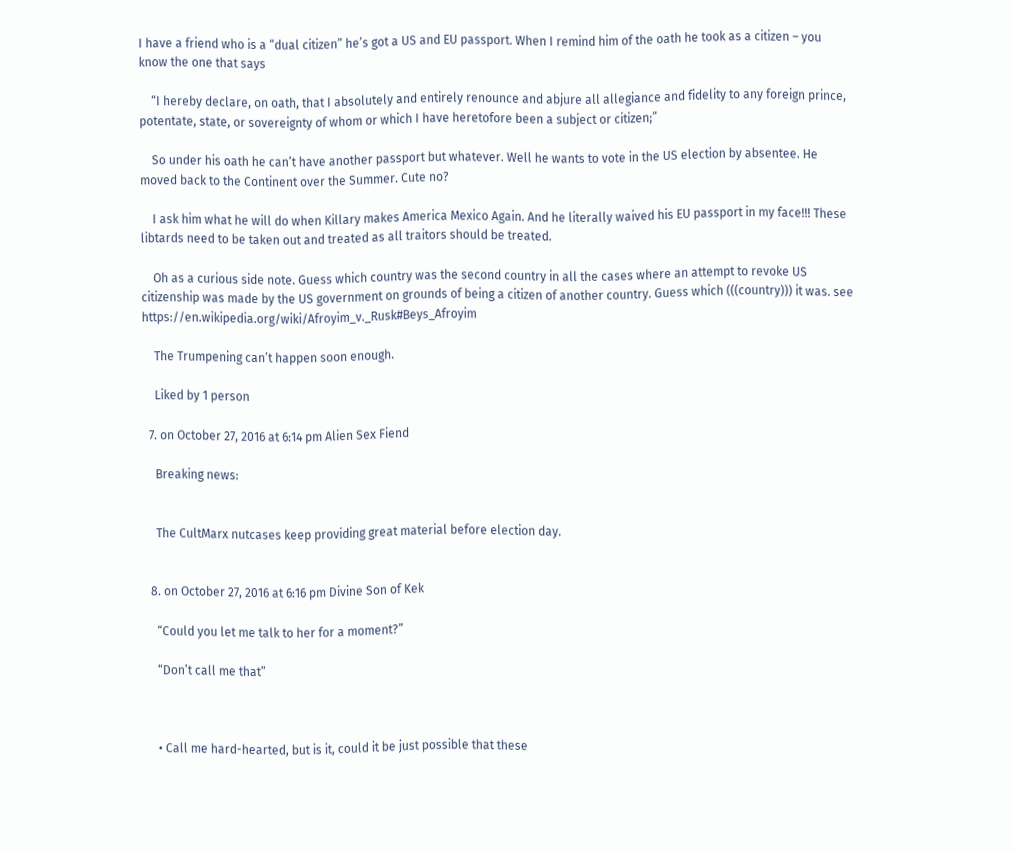I have a friend who is a “dual citizen” he’s got a US and EU passport. When I remind him of the oath he took as a citizen – you know the one that says

    “I hereby declare, on oath, that I absolutely and entirely renounce and abjure all allegiance and fidelity to any foreign prince, potentate, state, or sovereignty of whom or which I have heretofore been a subject or citizen;”

    So under his oath he can’t have another passport but whatever. Well he wants to vote in the US election by absentee. He moved back to the Continent over the Summer. Cute no?

    I ask him what he will do when Killary makes America Mexico Again. And he literally waived his EU passport in my face!!! These libtards need to be taken out and treated as all traitors should be treated.

    Oh as a curious side note. Guess which country was the second country in all the cases where an attempt to revoke US citizenship was made by the US government on grounds of being a citizen of another country. Guess which (((country))) it was. see https://en.wikipedia.org/wiki/Afroyim_v._Rusk#Beys_Afroyim

    The Trumpening can’t happen soon enough.

    Liked by 1 person

  7. on October 27, 2016 at 6:14 pm Alien Sex Fiend

    Breaking news:


    The CultMarx nutcases keep providing great material before election day.


  8. on October 27, 2016 at 6:16 pm Divine Son of Kek

    “Could you let me talk to her for a moment?”

    “Don’t call me that”



    • Call me hard-hearted, but is it, could it be just possible that these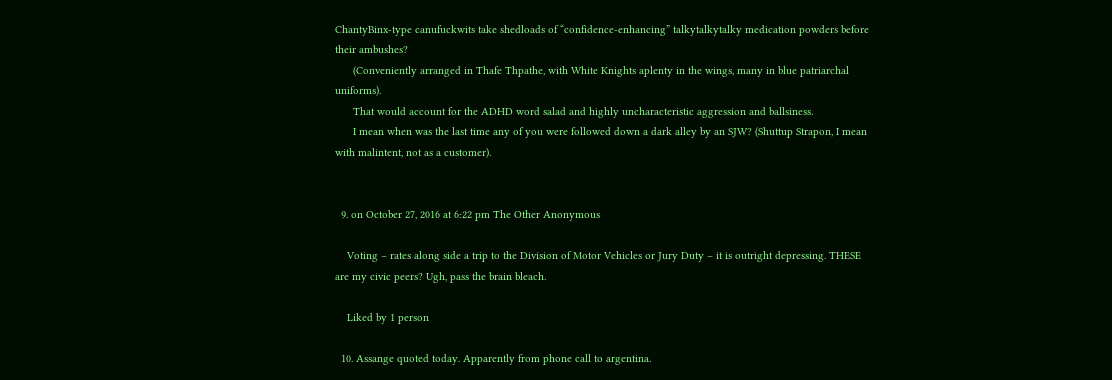ChantyBinx-type canufuckwits take shedloads of “confidence-enhancing” talkytalkytalky medication powders before their ambushes?
      (Conveniently arranged in Thafe Thpathe, with White Knights aplenty in the wings, many in blue patriarchal uniforms).
      That would account for the ADHD word salad and highly uncharacteristic aggression and ballsiness.
      I mean when was the last time any of you were followed down a dark alley by an SJW? (Shuttup Strapon, I mean with malintent, not as a customer).


  9. on October 27, 2016 at 6:22 pm The Other Anonymous

    Voting – rates along side a trip to the Division of Motor Vehicles or Jury Duty – it is outright depressing. THESE are my civic peers? Ugh, pass the brain bleach.

    Liked by 1 person

  10. Assange quoted today. Apparently from phone call to argentina.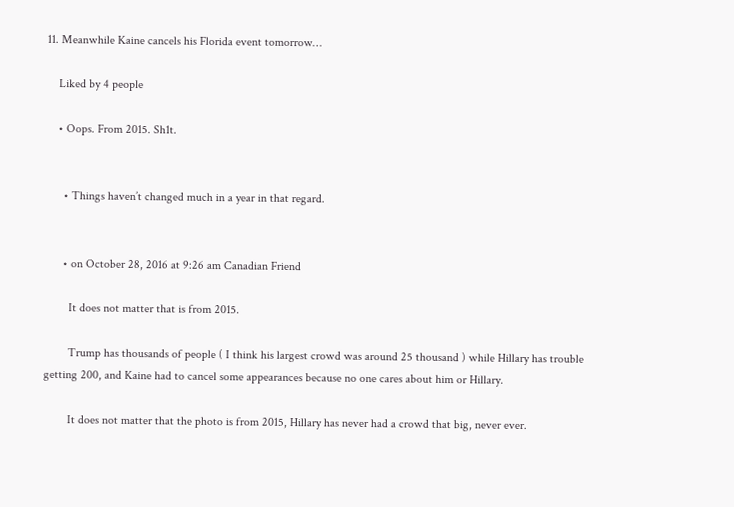11. Meanwhile Kaine cancels his Florida event tomorrow…

    Liked by 4 people

    • Oops. From 2015. Sh1t.


      • Things haven’t changed much in a year in that regard.


      • on October 28, 2016 at 9:26 am Canadian Friend

        It does not matter that is from 2015.

        Trump has thousands of people ( I think his largest crowd was around 25 thousand ) while Hillary has trouble getting 200, and Kaine had to cancel some appearances because no one cares about him or Hillary.

        It does not matter that the photo is from 2015, Hillary has never had a crowd that big, never ever.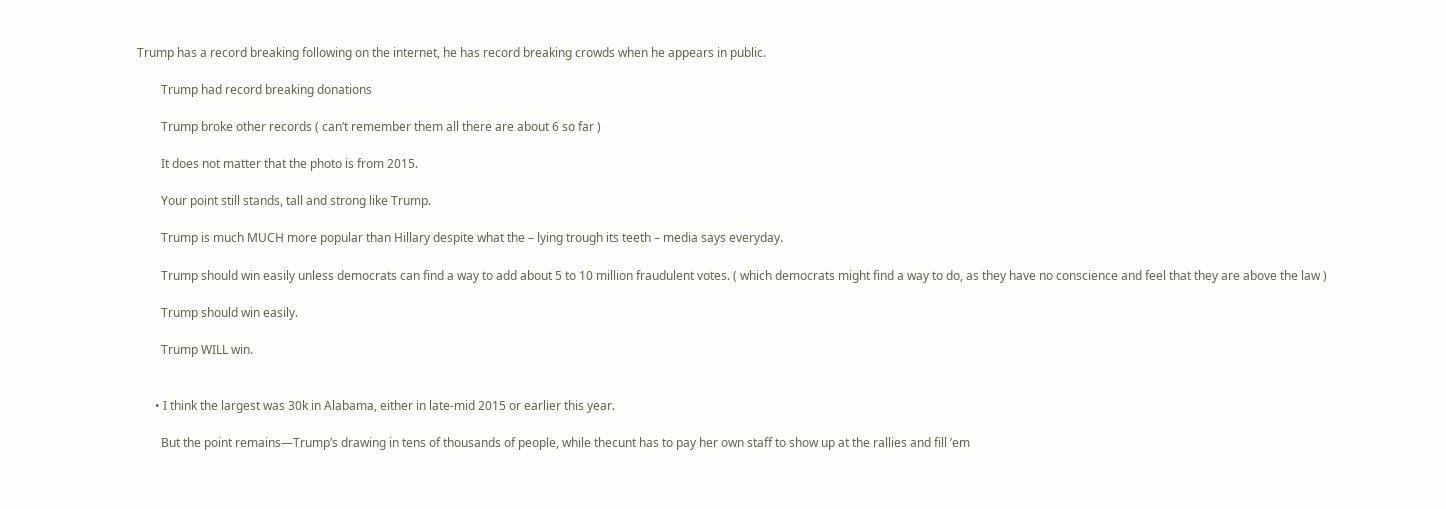Trump has a record breaking following on the internet, he has record breaking crowds when he appears in public.

        Trump had record breaking donations

        Trump broke other records ( can’t remember them all there are about 6 so far )

        It does not matter that the photo is from 2015.

        Your point still stands, tall and strong like Trump.

        Trump is much MUCH more popular than Hillary despite what the – lying trough its teeth – media says everyday.

        Trump should win easily unless democrats can find a way to add about 5 to 10 million fraudulent votes. ( which democrats might find a way to do, as they have no conscience and feel that they are above the law )

        Trump should win easily.

        Trump WILL win.


      • I think the largest was 30k in Alabama, either in late-mid 2015 or earlier this year.

        But the point remains—Trump’s drawing in tens of thousands of people, while thecunt has to pay her own staff to show up at the rallies and fill ’em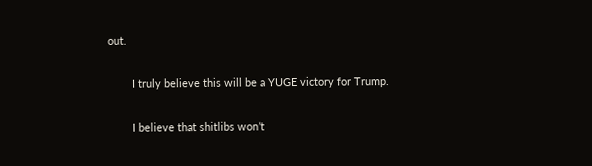out.

        I truly believe this will be a YUGE victory for Trump.

        I believe that shitlibs won’t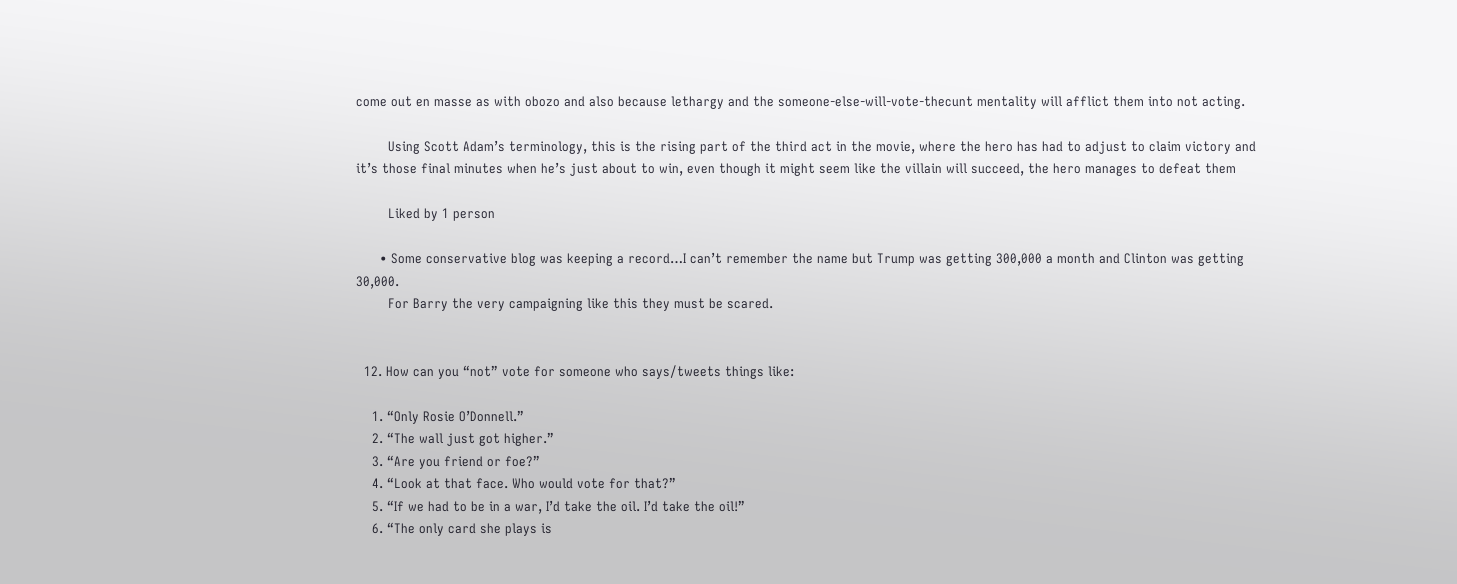come out en masse as with obozo and also because lethargy and the someone-else-will-vote-thecunt mentality will afflict them into not acting.

        Using Scott Adam’s terminology, this is the rising part of the third act in the movie, where the hero has had to adjust to claim victory and it’s those final minutes when he’s just about to win, even though it might seem like the villain will succeed, the hero manages to defeat them

        Liked by 1 person

      • Some conservative blog was keeping a record…I can’t remember the name but Trump was getting 300,000 a month and Clinton was getting 30,000.
        For Barry the very campaigning like this they must be scared.


  12. How can you “not” vote for someone who says/tweets things like:

    1. “Only Rosie O’Donnell.”
    2. “The wall just got higher.”
    3. “Are you friend or foe?”
    4. “Look at that face. Who would vote for that?”
    5. “If we had to be in a war, I’d take the oil. I’d take the oil!”
    6. “The only card she plays is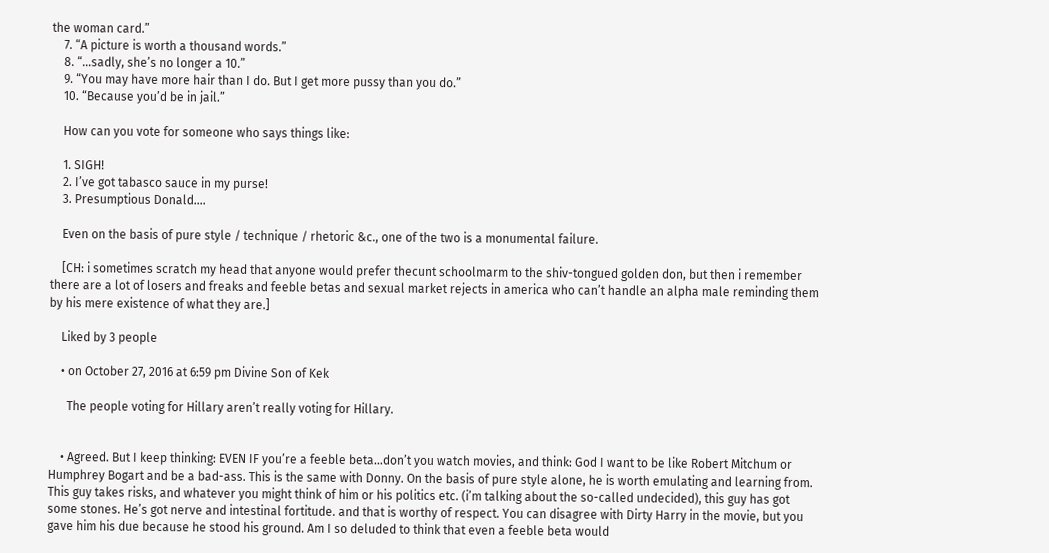the woman card.”
    7. “A picture is worth a thousand words.”
    8. “…sadly, she’s no longer a 10.”
    9. “You may have more hair than I do. But I get more pussy than you do.”
    10. “Because you’d be in jail.”

    How can you vote for someone who says things like:

    1. SIGH!
    2. I’ve got tabasco sauce in my purse!
    3. Presumptious Donald….

    Even on the basis of pure style / technique / rhetoric &c., one of the two is a monumental failure.

    [CH: i sometimes scratch my head that anyone would prefer thecunt schoolmarm to the shiv-tongued golden don, but then i remember there are a lot of losers and freaks and feeble betas and sexual market rejects in america who can’t handle an alpha male reminding them by his mere existence of what they are.]

    Liked by 3 people

    • on October 27, 2016 at 6:59 pm Divine Son of Kek

      The people voting for Hillary aren’t really voting for Hillary.


    • Agreed. But I keep thinking: EVEN IF you’re a feeble beta…don’t you watch movies, and think: God I want to be like Robert Mitchum or Humphrey Bogart and be a bad-ass. This is the same with Donny. On the basis of pure style alone, he is worth emulating and learning from. This guy takes risks, and whatever you might think of him or his politics etc. (i’m talking about the so-called undecided), this guy has got some stones. He’s got nerve and intestinal fortitude. and that is worthy of respect. You can disagree with Dirty Harry in the movie, but you gave him his due because he stood his ground. Am I so deluded to think that even a feeble beta would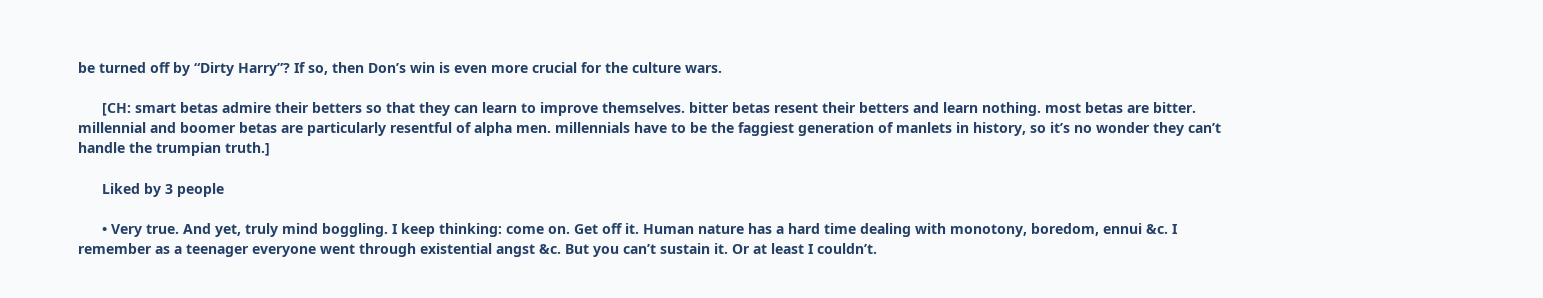be turned off by “Dirty Harry”? If so, then Don’s win is even more crucial for the culture wars.

      [CH: smart betas admire their betters so that they can learn to improve themselves. bitter betas resent their betters and learn nothing. most betas are bitter. millennial and boomer betas are particularly resentful of alpha men. millennials have to be the faggiest generation of manlets in history, so it’s no wonder they can’t handle the trumpian truth.]

      Liked by 3 people

      • Very true. And yet, truly mind boggling. I keep thinking: come on. Get off it. Human nature has a hard time dealing with monotony, boredom, ennui &c. I remember as a teenager everyone went through existential angst &c. But you can’t sustain it. Or at least I couldn’t.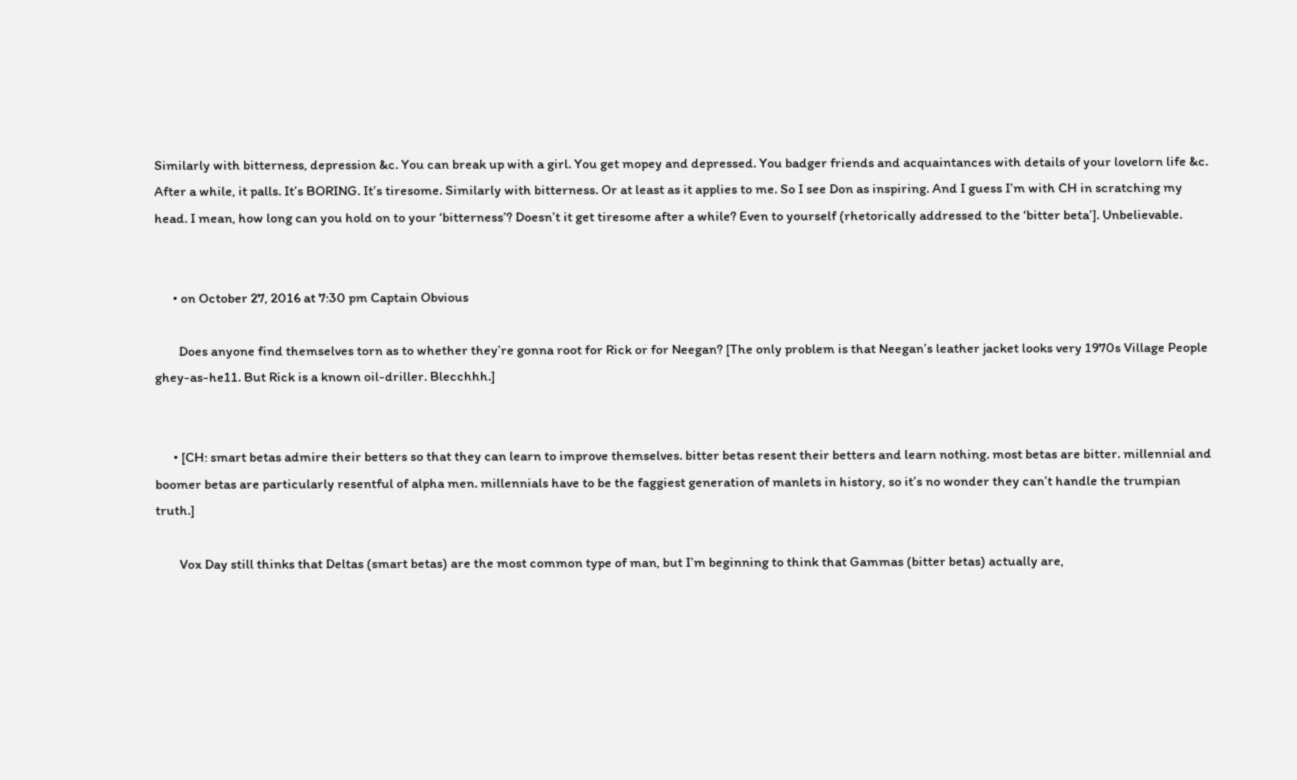Similarly with bitterness, depression &c. You can break up with a girl. You get mopey and depressed. You badger friends and acquaintances with details of your lovelorn life &c. After a while, it palls. It’s BORING. It’s tiresome. Similarly with bitterness. Or at least as it applies to me. So I see Don as inspiring. And I guess I’m with CH in scratching my head. I mean, how long can you hold on to your ‘bitterness’? Doesn’t it get tiresome after a while? Even to yourself (rhetorically addressed to the ‘bitter beta’]. Unbelievable.


      • on October 27, 2016 at 7:30 pm Captain Obvious

        Does anyone find themselves torn as to whether they’re gonna root for Rick or for Neegan? [The only problem is that Neegan’s leather jacket looks very 1970s Village People ghey-as-he11. But Rick is a known oil-driller. Blecchhh.]


      • [CH: smart betas admire their betters so that they can learn to improve themselves. bitter betas resent their betters and learn nothing. most betas are bitter. millennial and boomer betas are particularly resentful of alpha men. millennials have to be the faggiest generation of manlets in history, so it’s no wonder they can’t handle the trumpian truth.]

        Vox Day still thinks that Deltas (smart betas) are the most common type of man, but I’m beginning to think that Gammas (bitter betas) actually are,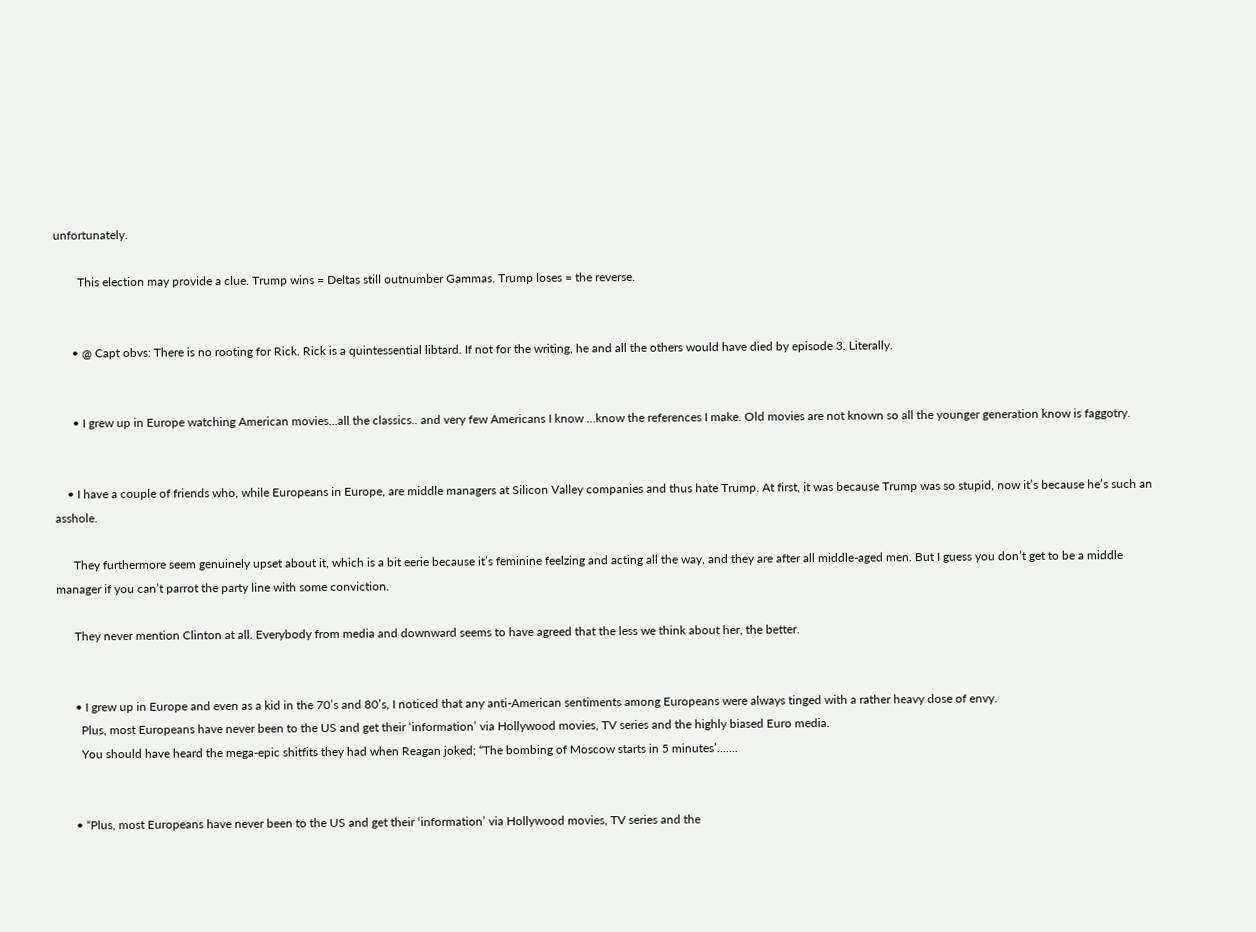unfortunately.

        This election may provide a clue. Trump wins = Deltas still outnumber Gammas. Trump loses = the reverse.


      • @ Capt obvs: There is no rooting for Rick. Rick is a quintessential libtard. If not for the writing, he and all the others would have died by episode 3. Literally.


      • I grew up in Europe watching American movies…all the classics.. and very few Americans I know …know the references I make. Old movies are not known so all the younger generation know is faggotry.


    • I have a couple of friends who, while Europeans in Europe, are middle managers at Silicon Valley companies and thus hate Trump. At first, it was because Trump was so stupid, now it’s because he’s such an asshole.

      They furthermore seem genuinely upset about it, which is a bit eerie because it’s feminine feelzing and acting all the way, and they are after all middle-aged men. But I guess you don’t get to be a middle manager if you can’t parrot the party line with some conviction.

      They never mention Clinton at all. Everybody from media and downward seems to have agreed that the less we think about her, the better.


      • I grew up in Europe and even as a kid in the 70’s and 80’s, I noticed that any anti-American sentiments among Europeans were always tinged with a rather heavy dose of envy.
        Plus, most Europeans have never been to the US and get their ‘information’ via Hollywood movies, TV series and the highly biased Euro media.
        You should have heard the mega-epic shitfits they had when Reagan joked; “The bombing of Moscow starts in 5 minutes’…….


      • “Plus, most Europeans have never been to the US and get their ‘information’ via Hollywood movies, TV series and the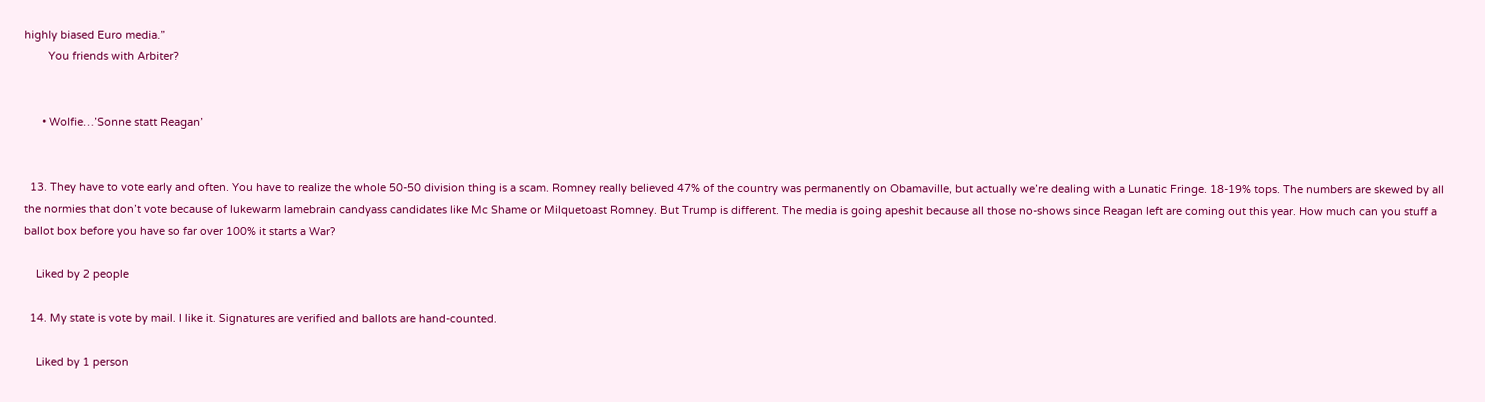highly biased Euro media.”
        You friends with Arbiter?


      • Wolfie…’Sonne statt Reagan’


  13. They have to vote early and often. You have to realize the whole 50-50 division thing is a scam. Romney really believed 47% of the country was permanently on Obamaville, but actually we’re dealing with a Lunatic Fringe. 18-19% tops. The numbers are skewed by all the normies that don’t vote because of lukewarm lamebrain candyass candidates like Mc Shame or Milquetoast Romney. But Trump is different. The media is going apeshit because all those no-shows since Reagan left are coming out this year. How much can you stuff a ballot box before you have so far over 100% it starts a War?

    Liked by 2 people

  14. My state is vote by mail. I like it. Signatures are verified and ballots are hand-counted.

    Liked by 1 person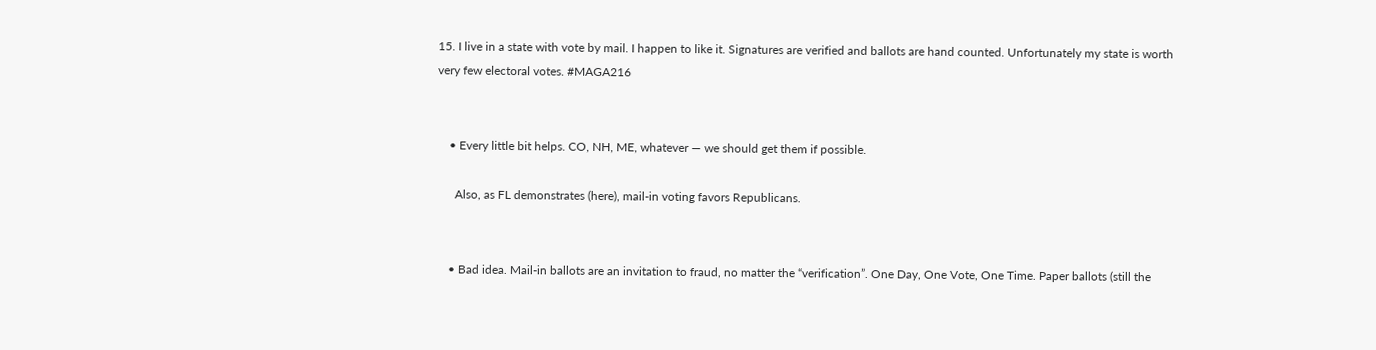15. I live in a state with vote by mail. I happen to like it. Signatures are verified and ballots are hand counted. Unfortunately my state is worth very few electoral votes. #MAGA216


    • Every little bit helps. CO, NH, ME, whatever — we should get them if possible.

      Also, as FL demonstrates (here), mail-in voting favors Republicans.


    • Bad idea. Mail-in ballots are an invitation to fraud, no matter the “verification”. One Day, One Vote, One Time. Paper ballots (still the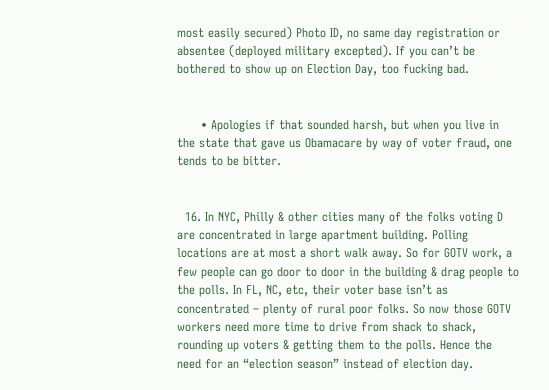most easily secured) Photo ID, no same day registration or absentee (deployed military excepted). If you can’t be bothered to show up on Election Day, too fucking bad.


      • Apologies if that sounded harsh, but when you live in the state that gave us Obamacare by way of voter fraud, one tends to be bitter.


  16. In NYC, Philly & other cities many of the folks voting D are concentrated in large apartment building. Polling locations are at most a short walk away. So for GOTV work, a few people can go door to door in the building & drag people to the polls. In FL, NC, etc, their voter base isn’t as concentrated – plenty of rural poor folks. So now those GOTV workers need more time to drive from shack to shack, rounding up voters & getting them to the polls. Hence the need for an “election season” instead of election day.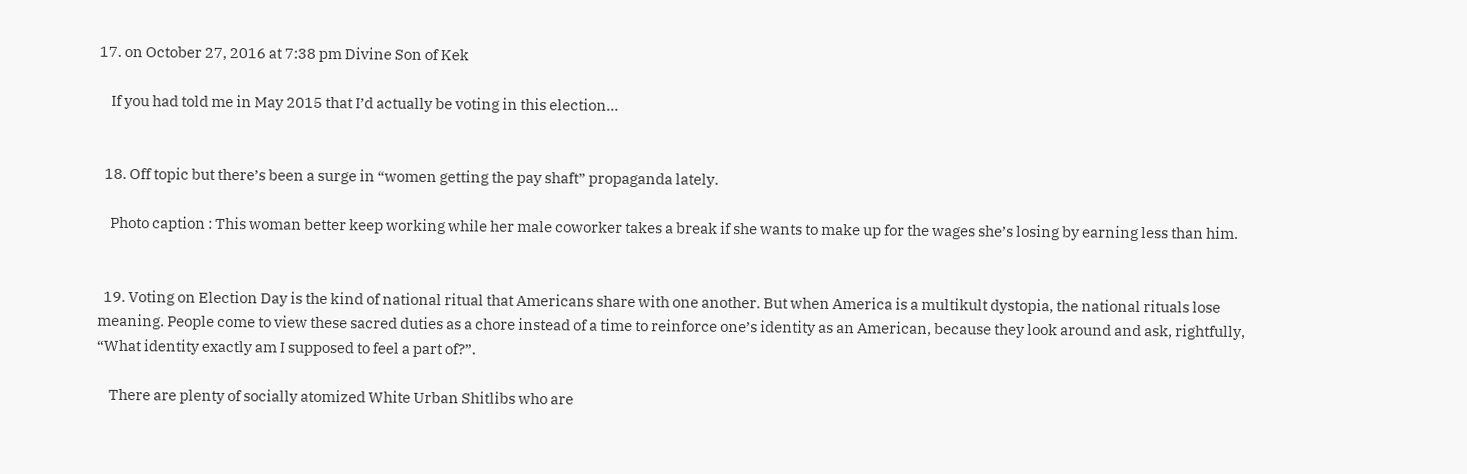17. on October 27, 2016 at 7:38 pm Divine Son of Kek

    If you had told me in May 2015 that I’d actually be voting in this election…


  18. Off topic but there’s been a surge in “women getting the pay shaft” propaganda lately.

    Photo caption : This woman better keep working while her male coworker takes a break if she wants to make up for the wages she’s losing by earning less than him.


  19. Voting on Election Day is the kind of national ritual that Americans share with one another. But when America is a multikult dystopia, the national rituals lose meaning. People come to view these sacred duties as a chore instead of a time to reinforce one’s identity as an American, because they look around and ask, rightfully, “What identity exactly am I supposed to feel a part of?”.

    There are plenty of socially atomized White Urban Shitlibs who are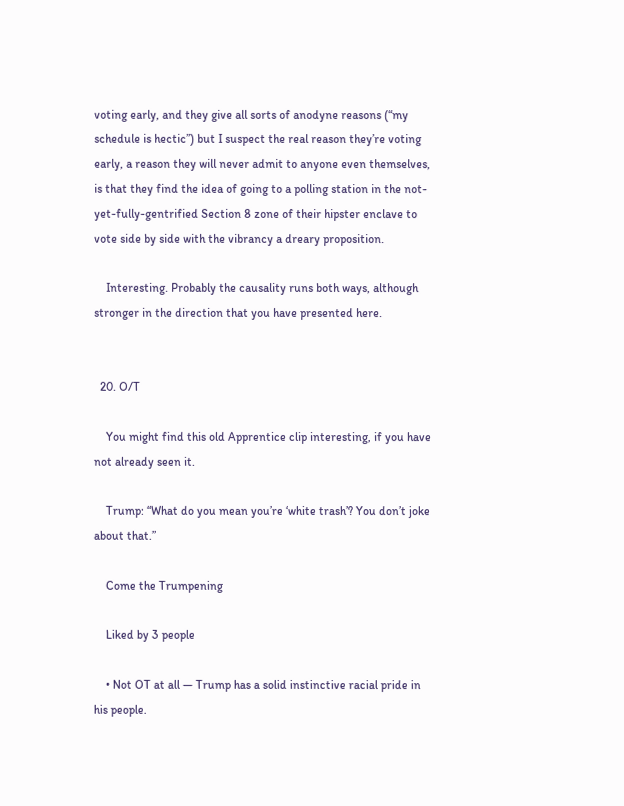voting early, and they give all sorts of anodyne reasons (“my schedule is hectic”) but I suspect the real reason they’re voting early, a reason they will never admit to anyone even themselves, is that they find the idea of going to a polling station in the not-yet-fully-gentrified Section 8 zone of their hipster enclave to vote side by side with the vibrancy a dreary proposition.

    Interesting. Probably the causality runs both ways, although stronger in the direction that you have presented here.


  20. O/T

    You might find this old Apprentice clip interesting, if you have not already seen it.

    Trump: “What do you mean you’re ‘white trash’? You don’t joke about that.”

    Come the Trumpening

    Liked by 3 people

    • Not OT at all — Trump has a solid instinctive racial pride in his people.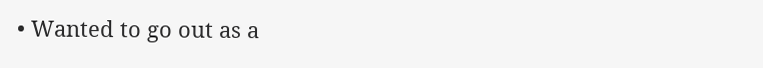• Wanted to go out as a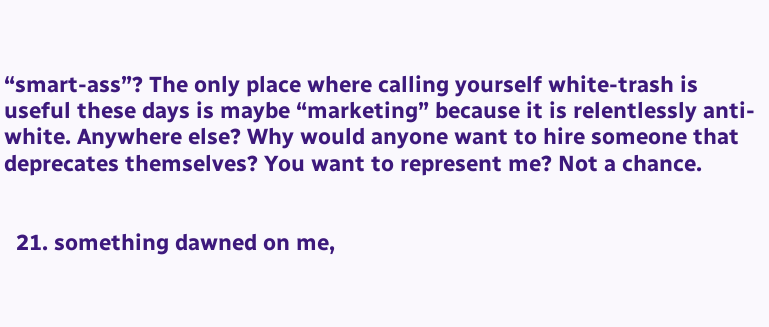“smart-ass”? The only place where calling yourself white-trash is useful these days is maybe “marketing” because it is relentlessly anti-white. Anywhere else? Why would anyone want to hire someone that deprecates themselves? You want to represent me? Not a chance.


  21. something dawned on me,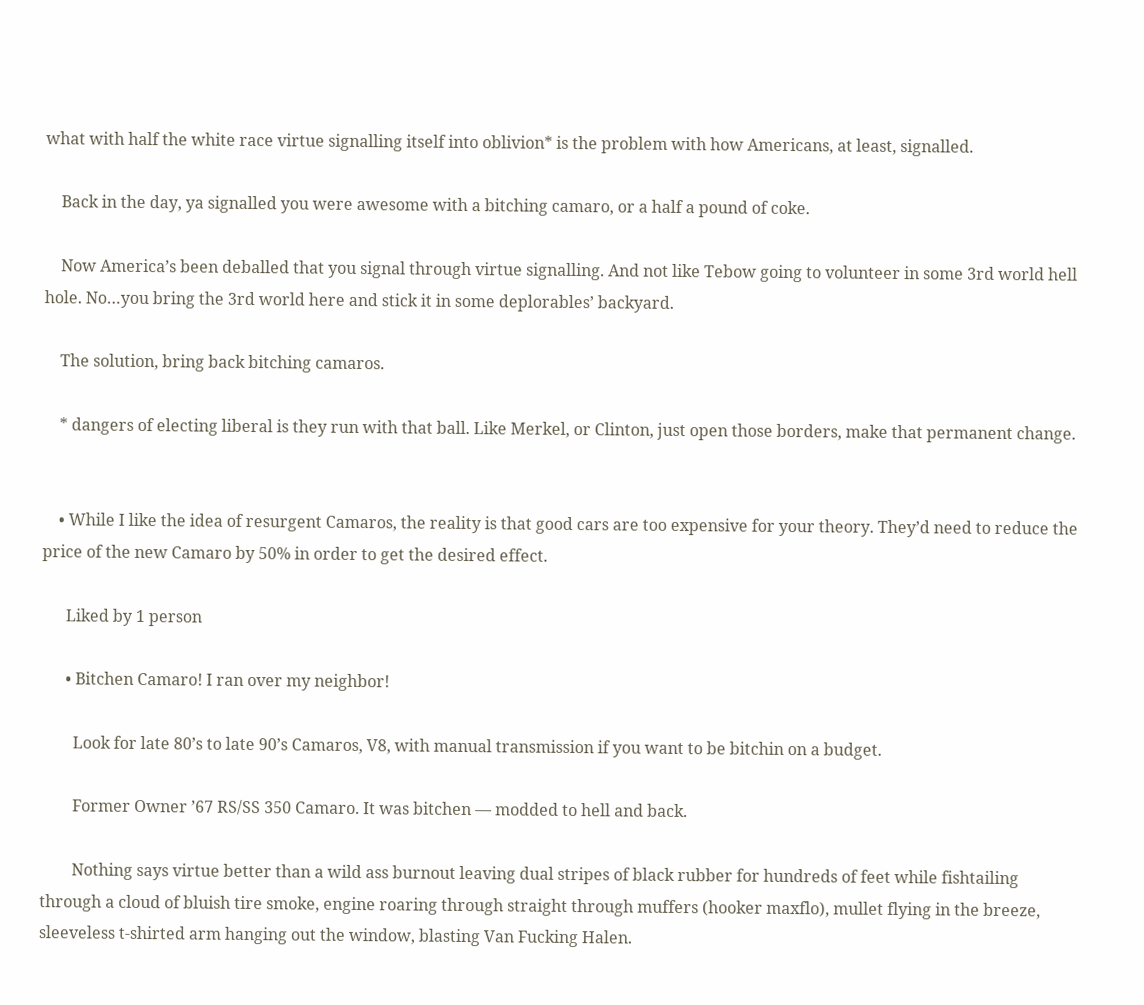what with half the white race virtue signalling itself into oblivion* is the problem with how Americans, at least, signalled.

    Back in the day, ya signalled you were awesome with a bitching camaro, or a half a pound of coke.

    Now America’s been deballed that you signal through virtue signalling. And not like Tebow going to volunteer in some 3rd world hell hole. No…you bring the 3rd world here and stick it in some deplorables’ backyard.

    The solution, bring back bitching camaros.

    * dangers of electing liberal is they run with that ball. Like Merkel, or Clinton, just open those borders, make that permanent change.


    • While I like the idea of resurgent Camaros, the reality is that good cars are too expensive for your theory. They’d need to reduce the price of the new Camaro by 50% in order to get the desired effect.

      Liked by 1 person

      • Bitchen Camaro! I ran over my neighbor!

        Look for late 80’s to late 90’s Camaros, V8, with manual transmission if you want to be bitchin on a budget.

        Former Owner ’67 RS/SS 350 Camaro. It was bitchen — modded to hell and back.

        Nothing says virtue better than a wild ass burnout leaving dual stripes of black rubber for hundreds of feet while fishtailing through a cloud of bluish tire smoke, engine roaring through straight through muffers (hooker maxflo), mullet flying in the breeze, sleeveless t-shirted arm hanging out the window, blasting Van Fucking Halen.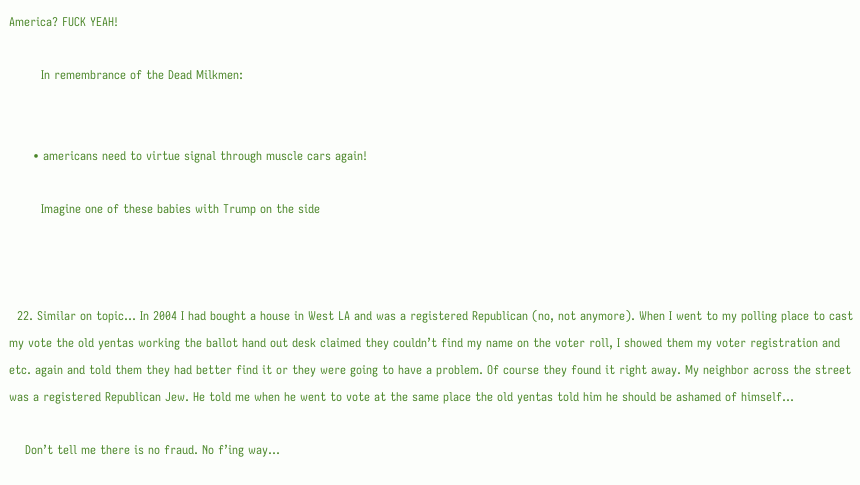America? FUCK YEAH!

        In remembrance of the Dead Milkmen:


      • americans need to virtue signal through muscle cars again!

        Imagine one of these babies with Trump on the side



  22. Similar on topic… In 2004 I had bought a house in West LA and was a registered Republican (no, not anymore). When I went to my polling place to cast my vote the old yentas working the ballot hand out desk claimed they couldn’t find my name on the voter roll, I showed them my voter registration and etc. again and told them they had better find it or they were going to have a problem. Of course they found it right away. My neighbor across the street was a registered Republican Jew. He told me when he went to vote at the same place the old yentas told him he should be ashamed of himself…

    Don’t tell me there is no fraud. No f’ing way…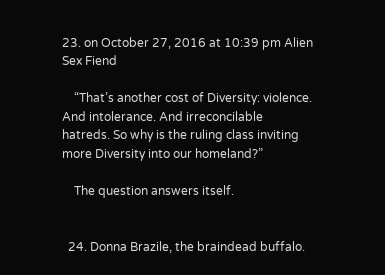23. on October 27, 2016 at 10:39 pm Alien Sex Fiend

    “That’s another cost of Diversity: violence. And intolerance. And irreconcilable hatreds. So why is the ruling class inviting more Diversity into our homeland?”

    The question answers itself.


  24. Donna Brazile, the braindead buffalo.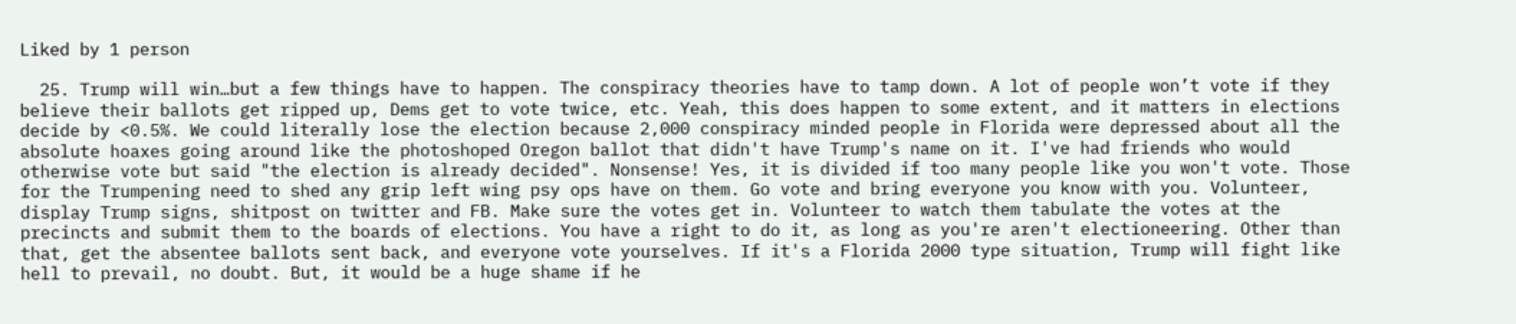Liked by 1 person

  25. Trump will win…but a few things have to happen. The conspiracy theories have to tamp down. A lot of people won’t vote if they believe their ballots get ripped up, Dems get to vote twice, etc. Yeah, this does happen to some extent, and it matters in elections decide by <0.5%. We could literally lose the election because 2,000 conspiracy minded people in Florida were depressed about all the absolute hoaxes going around like the photoshoped Oregon ballot that didn't have Trump's name on it. I've had friends who would otherwise vote but said "the election is already decided". Nonsense! Yes, it is divided if too many people like you won't vote. Those for the Trumpening need to shed any grip left wing psy ops have on them. Go vote and bring everyone you know with you. Volunteer, display Trump signs, shitpost on twitter and FB. Make sure the votes get in. Volunteer to watch them tabulate the votes at the precincts and submit them to the boards of elections. You have a right to do it, as long as you're aren't electioneering. Other than that, get the absentee ballots sent back, and everyone vote yourselves. If it's a Florida 2000 type situation, Trump will fight like hell to prevail, no doubt. But, it would be a huge shame if he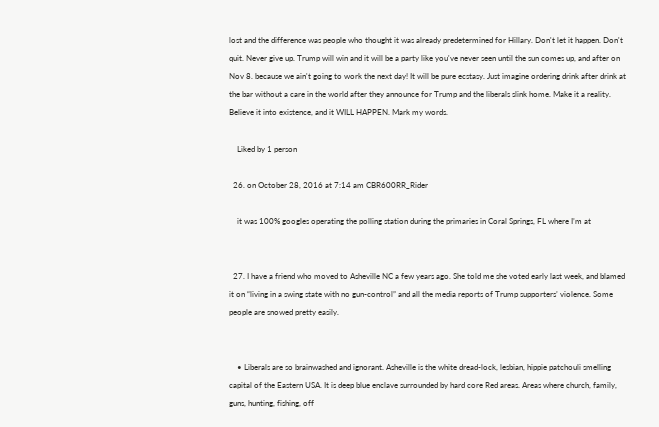lost and the difference was people who thought it was already predetermined for Hillary. Don't let it happen. Don't quit. Never give up. Trump will win and it will be a party like you've never seen until the sun comes up, and after on Nov 8. because we ain't going to work the next day! It will be pure ecstasy. Just imagine ordering drink after drink at the bar without a care in the world after they announce for Trump and the liberals slink home. Make it a reality. Believe it into existence, and it WILL HAPPEN. Mark my words.

    Liked by 1 person

  26. on October 28, 2016 at 7:14 am CBR600RR_Rider

    it was 100% googles operating the polling station during the primaries in Coral Springs, FL where I’m at


  27. I have a friend who moved to Asheville NC a few years ago. She told me she voted early last week, and blamed it on “living in a swing state with no gun-control” and all the media reports of Trump supporters’ violence. Some people are snowed pretty easily.


    • Liberals are so brainwashed and ignorant. Asheville is the white dread-lock, lesbian, hippie patchouli smelling capital of the Eastern USA. It is deep blue enclave surrounded by hard core Red areas. Areas where church, family, guns, hunting, fishing, off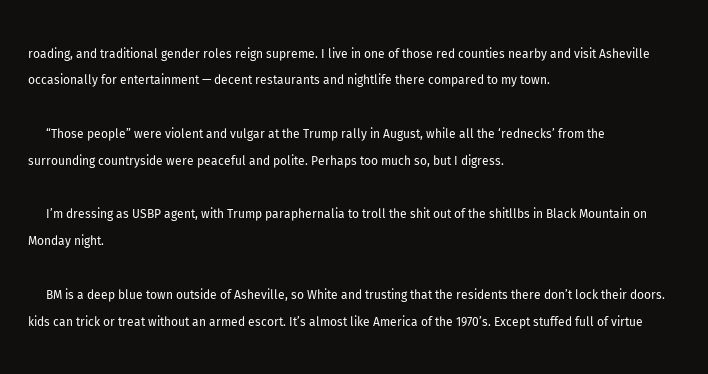roading, and traditional gender roles reign supreme. I live in one of those red counties nearby and visit Asheville occasionally for entertainment — decent restaurants and nightlife there compared to my town.

      “Those people” were violent and vulgar at the Trump rally in August, while all the ‘rednecks’ from the surrounding countryside were peaceful and polite. Perhaps too much so, but I digress.

      I’m dressing as USBP agent, with Trump paraphernalia to troll the shit out of the shitllbs in Black Mountain on Monday night.

      BM is a deep blue town outside of Asheville, so White and trusting that the residents there don’t lock their doors. kids can trick or treat without an armed escort. It’s almost like America of the 1970’s. Except stuffed full of virtue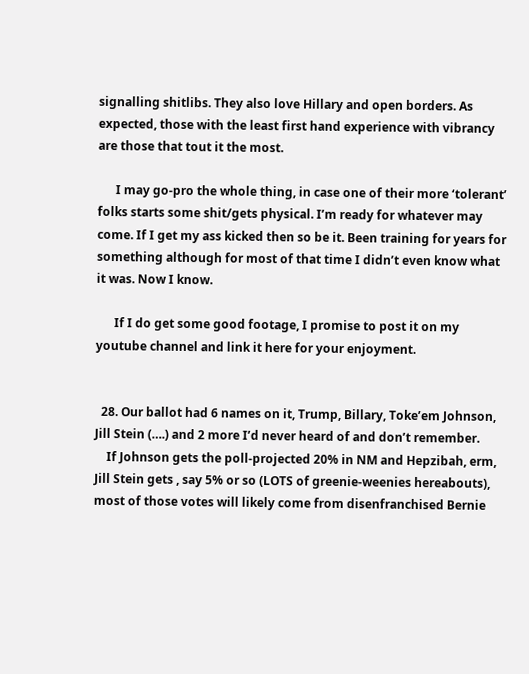signalling shitlibs. They also love Hillary and open borders. As expected, those with the least first hand experience with vibrancy are those that tout it the most.

      I may go-pro the whole thing, in case one of their more ‘tolerant’ folks starts some shit/gets physical. I’m ready for whatever may come. If I get my ass kicked then so be it. Been training for years for something although for most of that time I didn’t even know what it was. Now I know.

      If I do get some good footage, I promise to post it on my youtube channel and link it here for your enjoyment.


  28. Our ballot had 6 names on it, Trump, Billary, Toke’em Johnson, Jill Stein (….) and 2 more I’d never heard of and don’t remember.
    If Johnson gets the poll-projected 20% in NM and Hepzibah, erm, Jill Stein gets , say 5% or so (LOTS of greenie-weenies hereabouts), most of those votes will likely come from disenfranchised Bernie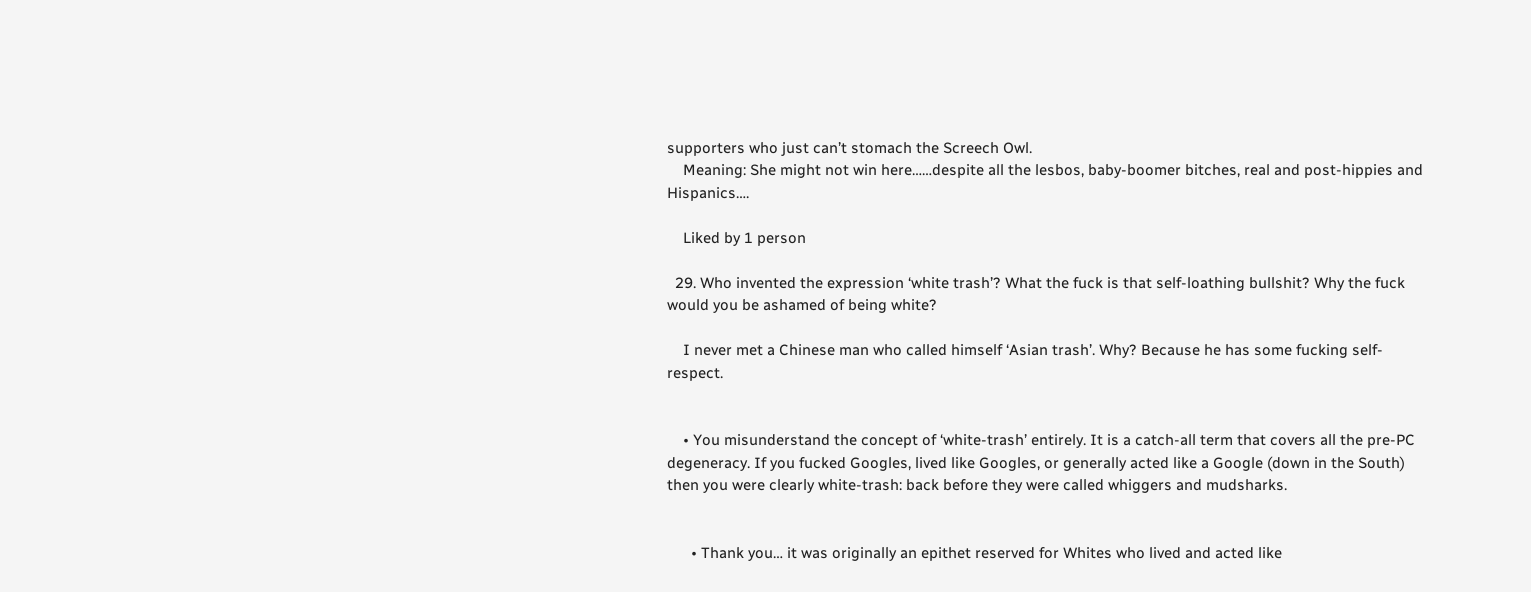supporters who just can’t stomach the Screech Owl.
    Meaning: She might not win here……despite all the lesbos, baby-boomer bitches, real and post-hippies and Hispanics….

    Liked by 1 person

  29. Who invented the expression ‘white trash’? What the fuck is that self-loathing bullshit? Why the fuck would you be ashamed of being white?

    I never met a Chinese man who called himself ‘Asian trash’. Why? Because he has some fucking self-respect.


    • You misunderstand the concept of ‘white-trash’ entirely. It is a catch-all term that covers all the pre-PC degeneracy. If you fucked Googles, lived like Googles, or generally acted like a Google (down in the South) then you were clearly white-trash: back before they were called whiggers and mudsharks.


      • Thank you… it was originally an epithet reserved for Whites who lived and acted like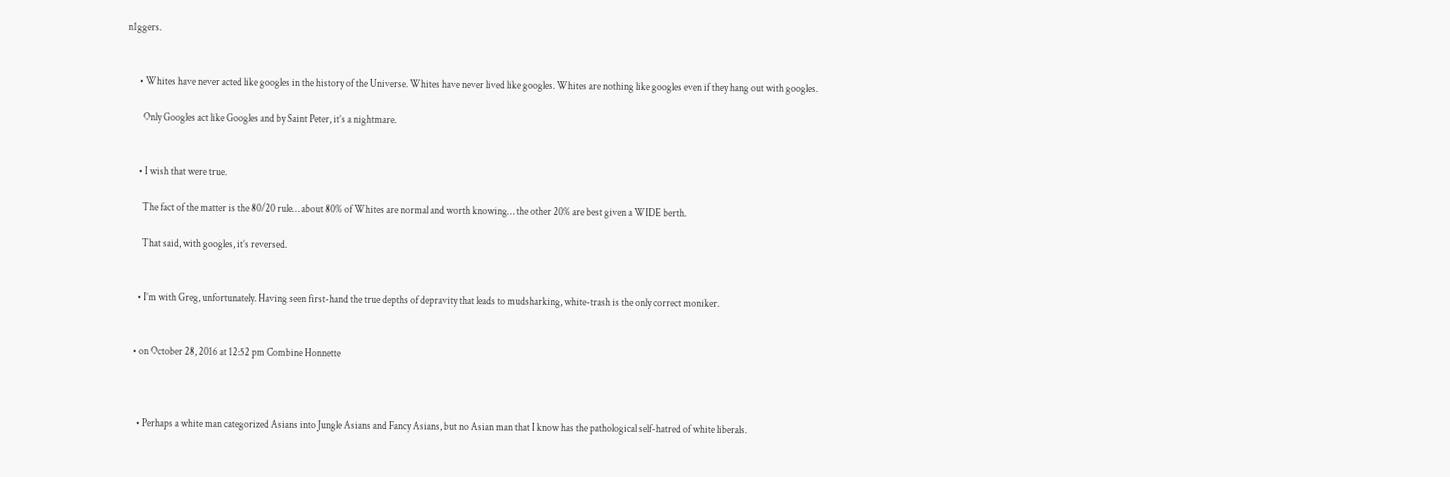n1ggers.


      • Whites have never acted like googles in the history of the Universe. Whites have never lived like googles. Whites are nothing like googles even if they hang out with googles.

        Only Googles act like Googles and by Saint Peter, it’s a nightmare.


      • I wish that were true.

        The fact of the matter is the 80/20 rule… about 80% of Whites are normal and worth knowing… the other 20% are best given a WIDE berth.

        That said, with googles, it’s reversed.


      • I’m with Greg, unfortunately. Having seen first-hand the true depths of depravity that leads to mudsharking, white-trash is the only correct moniker.


    • on October 28, 2016 at 12:52 pm Combine Honnette



      • Perhaps a white man categorized Asians into Jungle Asians and Fancy Asians, but no Asian man that I know has the pathological self-hatred of white liberals.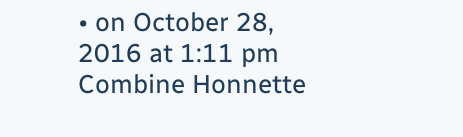• on October 28, 2016 at 1:11 pm Combine Honnette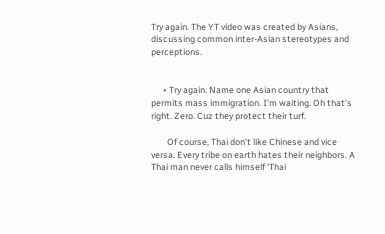Try again. The YT video was created by Asians, discussing common inter-Asian stereotypes and perceptions.


      • Try again. Name one Asian country that permits mass immigration. I’m waiting. Oh that’s right. Zero. Cuz they protect their turf.

        Of course, Thai don’t like Chinese and vice versa. Every tribe on earth hates their neighbors. A Thai man never calls himself ‘Thai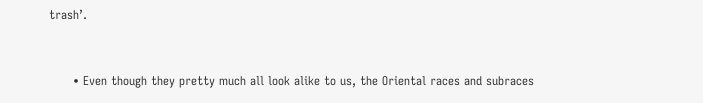trash’.


      • Even though they pretty much all look alike to us, the Oriental races and subraces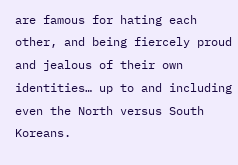are famous for hating each other, and being fiercely proud and jealous of their own identities… up to and including even the North versus South Koreans.